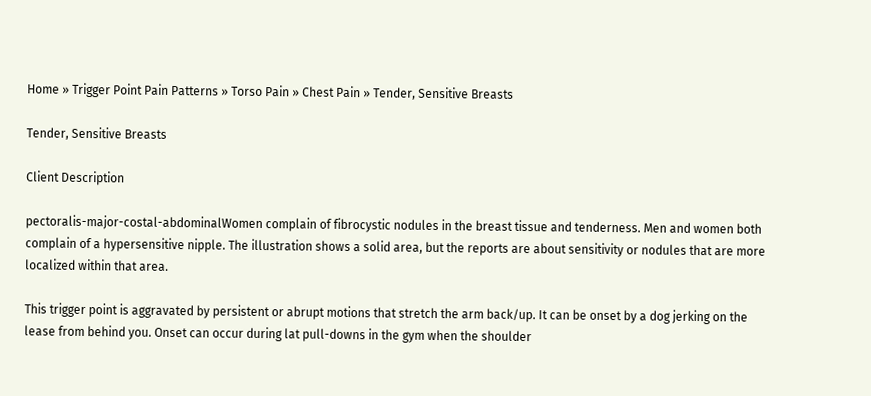Home » Trigger Point Pain Patterns » Torso Pain » Chest Pain » Tender, Sensitive Breasts

Tender, Sensitive Breasts

Client Description

pectoralis-major-costal-abdominalWomen complain of fibrocystic nodules in the breast tissue and tenderness. Men and women both complain of a hypersensitive nipple. The illustration shows a solid area, but the reports are about sensitivity or nodules that are more localized within that area.

This trigger point is aggravated by persistent or abrupt motions that stretch the arm back/up. It can be onset by a dog jerking on the lease from behind you. Onset can occur during lat pull-downs in the gym when the shoulder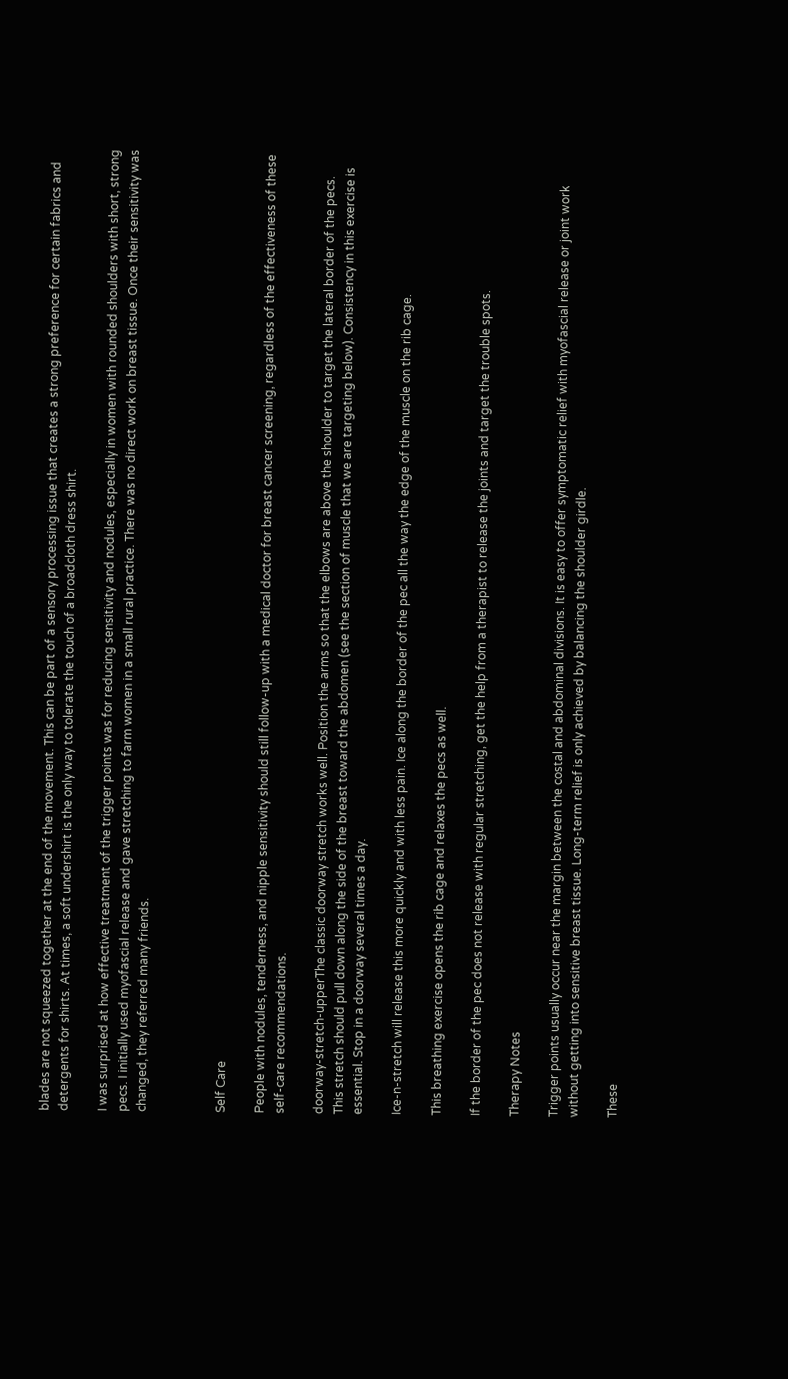blades are not squeezed together at the end of the movement. This can be part of a sensory processing issue that creates a strong preference for certain fabrics and detergents for shirts. At times, a soft undershirt is the only way to tolerate the touch of a broadcloth dress shirt.

I was surprised at how effective treatment of the trigger points was for reducing sensitivity and nodules, especially in women with rounded shoulders with short, strong pecs. I initially used myofascial release and gave stretching to farm women in a small rural practice. There was no direct work on breast tissue. Once their sensitivity was changed, they referred many friends.



Self Care

People with nodules, tenderness, and nipple sensitivity should still follow-up with a medical doctor for breast cancer screening, regardless of the effectiveness of these self-care recommendations.

doorway-stretch-upperThe classic doorway stretch works well. Position the arms so that the elbows are above the shoulder to target the lateral border of the pecs. This stretch should pull down along the side of the breast toward the abdomen (see the section of muscle that we are targeting below). Consistency in this exercise is essential. Stop in a doorway several times a day.

Ice-n-stretch will release this more quickly and with less pain. Ice along the border of the pec all the way the edge of the muscle on the rib cage.

This breathing exercise opens the rib cage and relaxes the pecs as well.

If the border of the pec does not release with regular stretching, get the help from a therapist to release the joints and target the trouble spots.

Therapy Notes

Trigger points usually occur near the margin between the costal and abdominal divisions. It is easy to offer symptomatic relief with myofascial release or joint work without getting into sensitive breast tissue. Long-term relief is only achieved by balancing the shoulder girdle.

These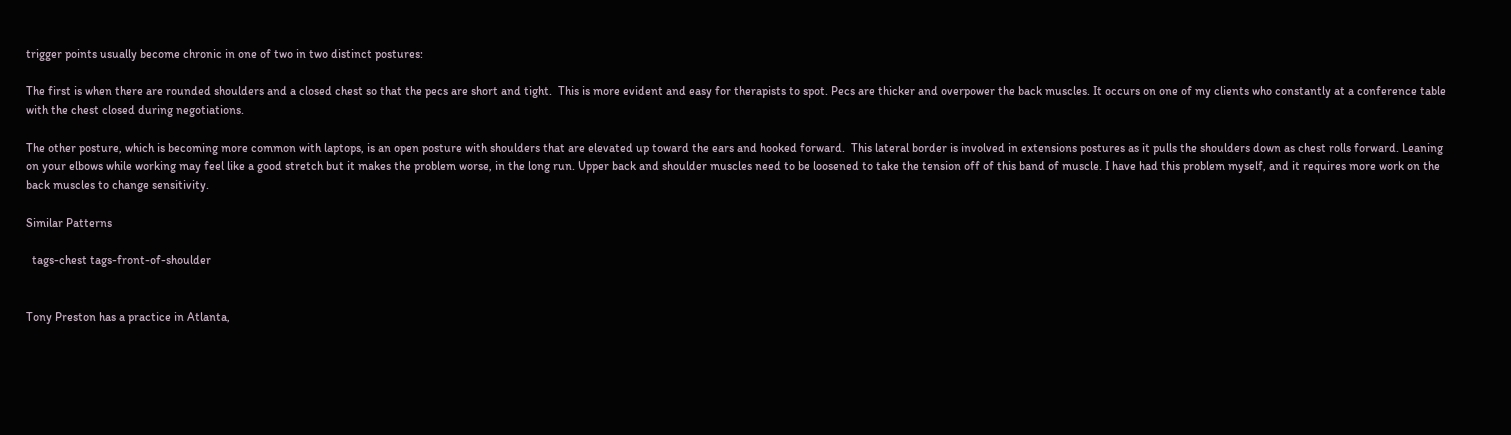trigger points usually become chronic in one of two in two distinct postures:

The first is when there are rounded shoulders and a closed chest so that the pecs are short and tight.  This is more evident and easy for therapists to spot. Pecs are thicker and overpower the back muscles. It occurs on one of my clients who constantly at a conference table with the chest closed during negotiations.

The other posture, which is becoming more common with laptops, is an open posture with shoulders that are elevated up toward the ears and hooked forward.  This lateral border is involved in extensions postures as it pulls the shoulders down as chest rolls forward. Leaning on your elbows while working may feel like a good stretch but it makes the problem worse, in the long run. Upper back and shoulder muscles need to be loosened to take the tension off of this band of muscle. I have had this problem myself, and it requires more work on the back muscles to change sensitivity.

Similar Patterns

  tags-chest tags-front-of-shoulder


Tony Preston has a practice in Atlanta,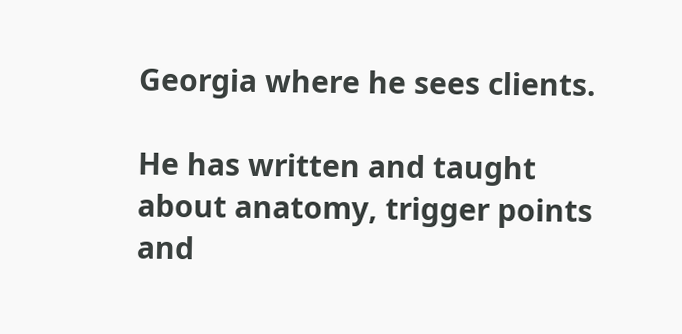Georgia where he sees clients.

He has written and taught about anatomy, trigger points and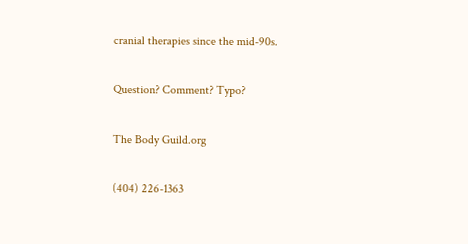cranial therapies since the mid-90s.

Question? Comment? Typo?

The Body Guild.org

(404) 226-1363